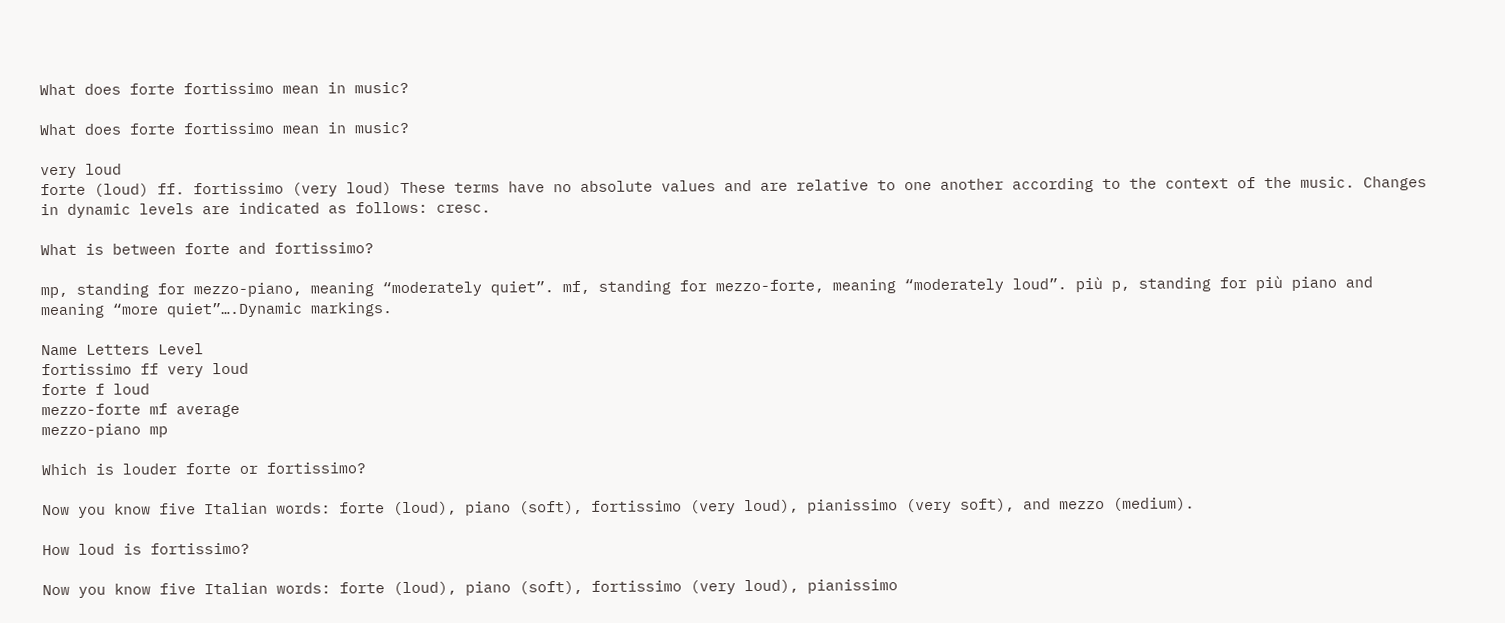What does forte fortissimo mean in music?

What does forte fortissimo mean in music?

very loud
forte (loud) ff. fortissimo (very loud) These terms have no absolute values and are relative to one another according to the context of the music. Changes in dynamic levels are indicated as follows: cresc.

What is between forte and fortissimo?

mp, standing for mezzo-piano, meaning “moderately quiet”. mf, standing for mezzo-forte, meaning “moderately loud”. più p, standing for più piano and meaning “more quiet”….Dynamic markings.

Name Letters Level
fortissimo ff very loud
forte f loud
mezzo-forte mf average
mezzo-piano mp

Which is louder forte or fortissimo?

Now you know five Italian words: forte (loud), piano (soft), fortissimo (very loud), pianissimo (very soft), and mezzo (medium).

How loud is fortissimo?

Now you know five Italian words: forte (loud), piano (soft), fortissimo (very loud), pianissimo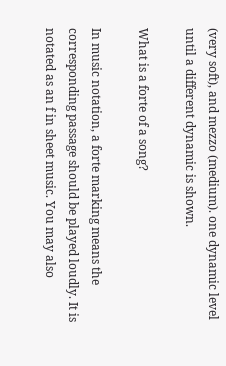(very soft), and mezzo (medium). one dynamic level until a different dynamic is shown.

What is a forte of a song?

In music notation, a forte marking means the corresponding passage should be played loudly. It is notated as an f in sheet music. You may also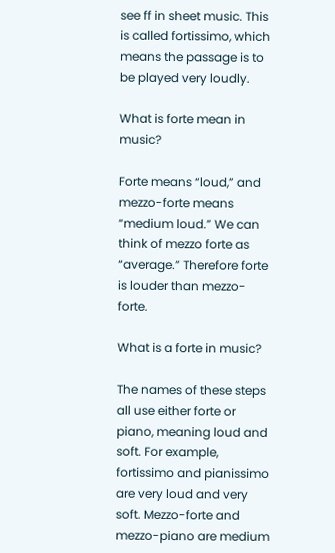see ff in sheet music. This is called fortissimo, which means the passage is to be played very loudly.

What is forte mean in music?

Forte means “loud,” and mezzo-forte means “medium loud.” We can think of mezzo forte as “average.” Therefore forte is louder than mezzo-forte.

What is a forte in music?

The names of these steps all use either forte or piano, meaning loud and soft. For example, fortissimo and pianissimo are very loud and very soft. Mezzo-forte and mezzo-piano are medium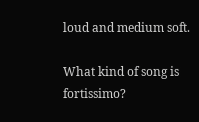loud and medium soft.

What kind of song is fortissimo?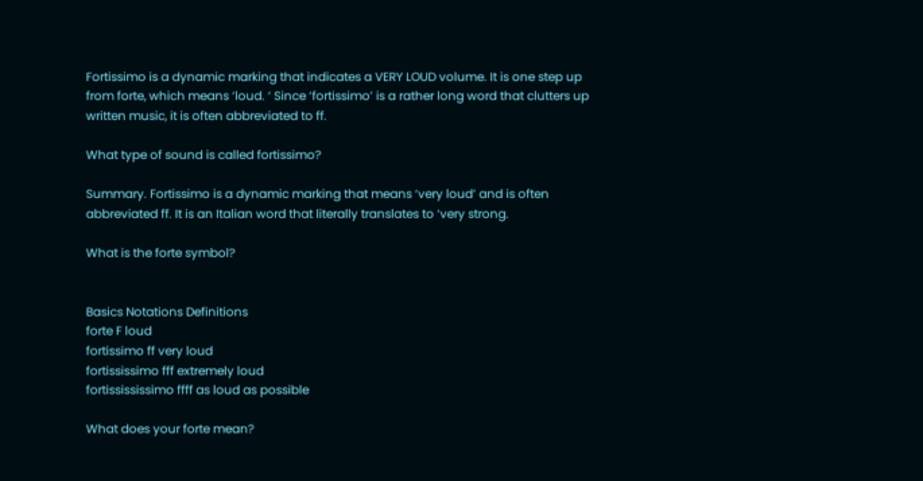Fortissimo is a dynamic marking that indicates a VERY LOUD volume. It is one step up from forte, which means ‘loud. ‘ Since ‘fortissimo’ is a rather long word that clutters up written music, it is often abbreviated to ff.

What type of sound is called fortissimo?

Summary. Fortissimo is a dynamic marking that means ‘very loud’ and is often abbreviated ff. It is an Italian word that literally translates to ‘very strong.

What is the forte symbol?


Basics Notations Definitions
forte F loud
fortissimo ff very loud
fortississimo fff extremely loud
fortissississimo ffff as loud as possible

What does your forte mean?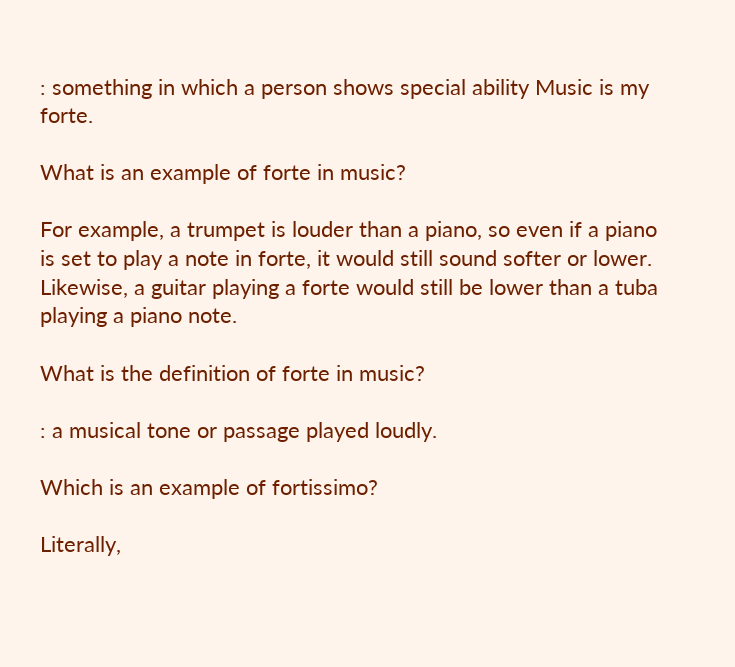: something in which a person shows special ability Music is my forte.

What is an example of forte in music?

For example, a trumpet is louder than a piano, so even if a piano is set to play a note in forte, it would still sound softer or lower. Likewise, a guitar playing a forte would still be lower than a tuba playing a piano note.

What is the definition of forte in music?

: a musical tone or passage played loudly.

Which is an example of fortissimo?

Literally,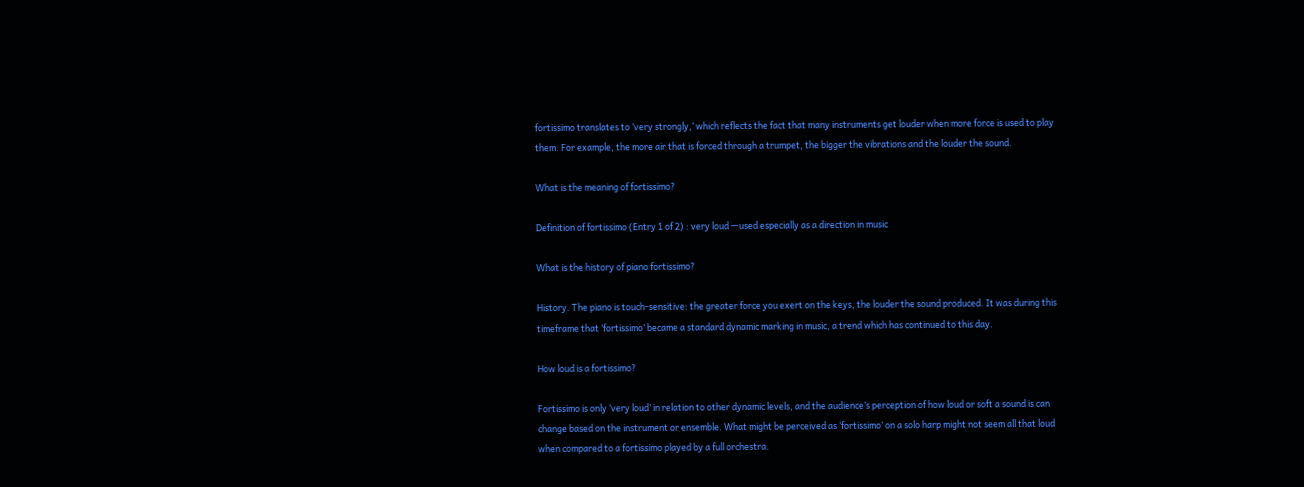fortissimo translates to ‘very strongly,’ which reflects the fact that many instruments get louder when more force is used to play them. For example, the more air that is forced through a trumpet, the bigger the vibrations and the louder the sound.

What is the meaning of fortissimo?

Definition of fortissimo (Entry 1 of 2) : very loud —used especially as a direction in music

What is the history of piano fortissimo?

History. The piano is touch-sensitive: the greater force you exert on the keys, the louder the sound produced. It was during this timeframe that ‘fortissimo’ became a standard dynamic marking in music, a trend which has continued to this day.

How loud is a fortissimo?

Fortissimo is only ‘very loud’ in relation to other dynamic levels, and the audience’s perception of how loud or soft a sound is can change based on the instrument or ensemble. What might be perceived as ‘fortissimo’ on a solo harp might not seem all that loud when compared to a fortissimo played by a full orchestra.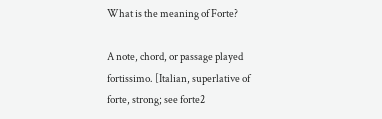What is the meaning of Forte?

A note, chord, or passage played fortissimo. [Italian, superlative of forte, strong; see forte2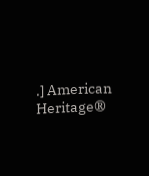.] American Heritage®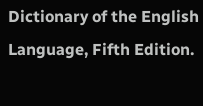Dictionary of the English Language, Fifth Edition.